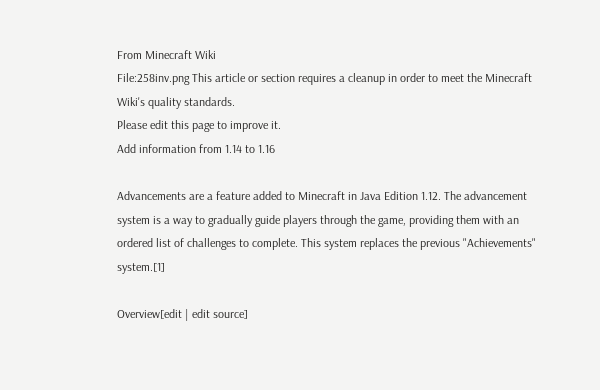From Minecraft Wiki
File:258inv.png This article or section requires a cleanup in order to meet the Minecraft Wiki's quality standards.
Please edit this page to improve it.
Add information from 1.14 to 1.16

Advancements are a feature added to Minecraft in Java Edition 1.12. The advancement system is a way to gradually guide players through the game, providing them with an ordered list of challenges to complete. This system replaces the previous "Achievements" system.[1]

Overview[edit | edit source]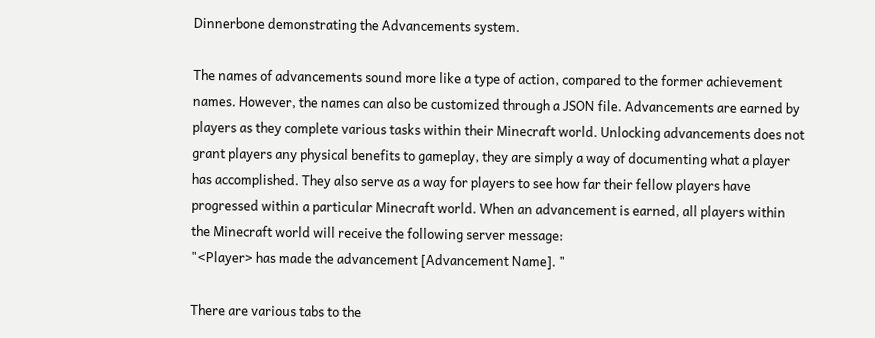Dinnerbone demonstrating the Advancements system.

The names of advancements sound more like a type of action, compared to the former achievement names. However, the names can also be customized through a JSON file. Advancements are earned by players as they complete various tasks within their Minecraft world. Unlocking advancements does not grant players any physical benefits to gameplay, they are simply a way of documenting what a player has accomplished. They also serve as a way for players to see how far their fellow players have progressed within a particular Minecraft world. When an advancement is earned, all players within the Minecraft world will receive the following server message:
"<Player> has made the advancement [Advancement Name]. "

There are various tabs to the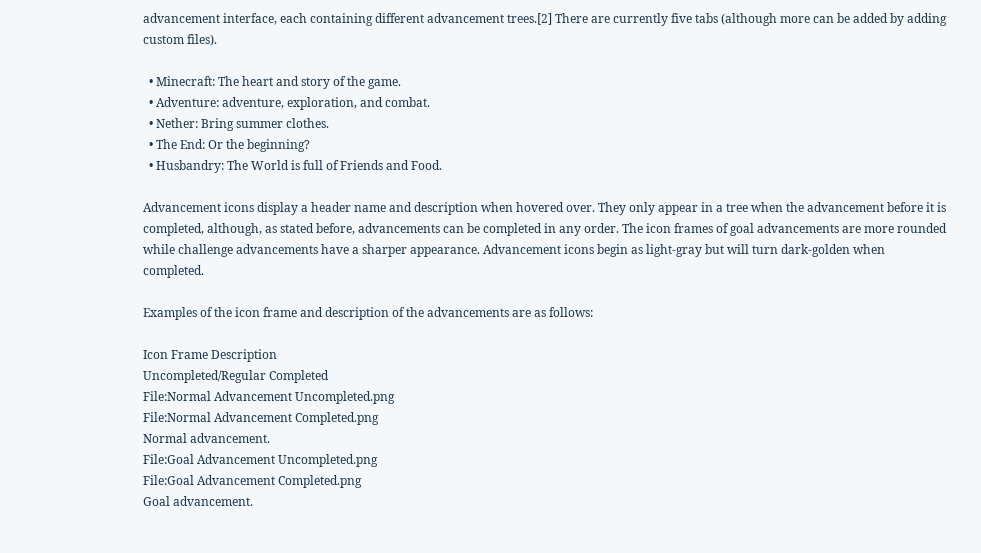advancement interface, each containing different advancement trees.[2] There are currently five tabs (although more can be added by adding custom files).

  • Minecraft: The heart and story of the game.
  • Adventure: adventure, exploration, and combat.
  • Nether: Bring summer clothes.
  • The End: Or the beginning?
  • Husbandry: The World is full of Friends and Food.

Advancement icons display a header name and description when hovered over. They only appear in a tree when the advancement before it is completed, although, as stated before, advancements can be completed in any order. The icon frames of goal advancements are more rounded while challenge advancements have a sharper appearance. Advancement icons begin as light-gray but will turn dark-golden when completed.

Examples of the icon frame and description of the advancements are as follows:

Icon Frame Description
Uncompleted/Regular Completed
File:Normal Advancement Uncompleted.png
File:Normal Advancement Completed.png
Normal advancement.
File:Goal Advancement Uncompleted.png
File:Goal Advancement Completed.png
Goal advancement.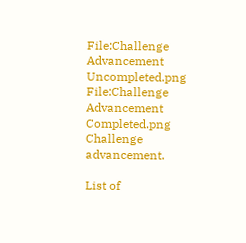File:Challenge Advancement Uncompleted.png
File:Challenge Advancement Completed.png
Challenge advancement.

List of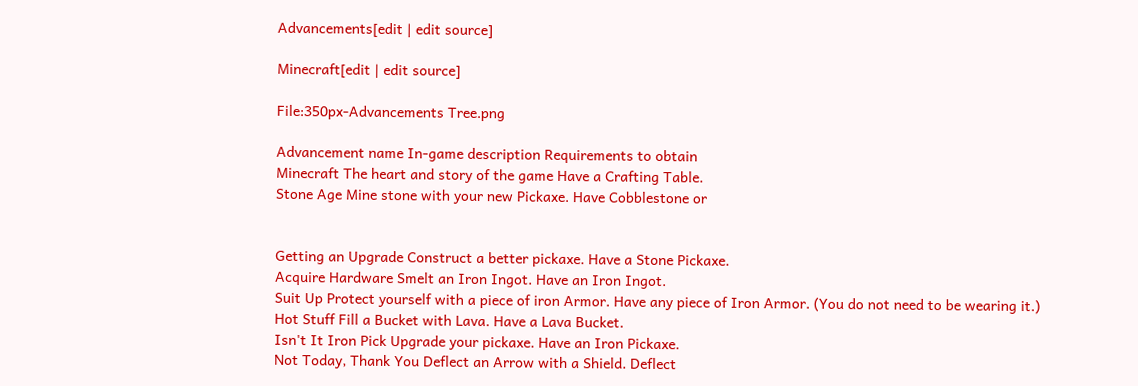Advancements[edit | edit source]

Minecraft[edit | edit source]

File:350px-Advancements Tree.png

Advancement name In-game description Requirements to obtain
Minecraft The heart and story of the game Have a Crafting Table.
Stone Age Mine stone with your new Pickaxe. Have Cobblestone or


Getting an Upgrade Construct a better pickaxe. Have a Stone Pickaxe.
Acquire Hardware Smelt an Iron Ingot. Have an Iron Ingot.
Suit Up Protect yourself with a piece of iron Armor. Have any piece of Iron Armor. (You do not need to be wearing it.)
Hot Stuff Fill a Bucket with Lava. Have a Lava Bucket.
Isn't It Iron Pick Upgrade your pickaxe. Have an Iron Pickaxe.
Not Today, Thank You Deflect an Arrow with a Shield. Deflect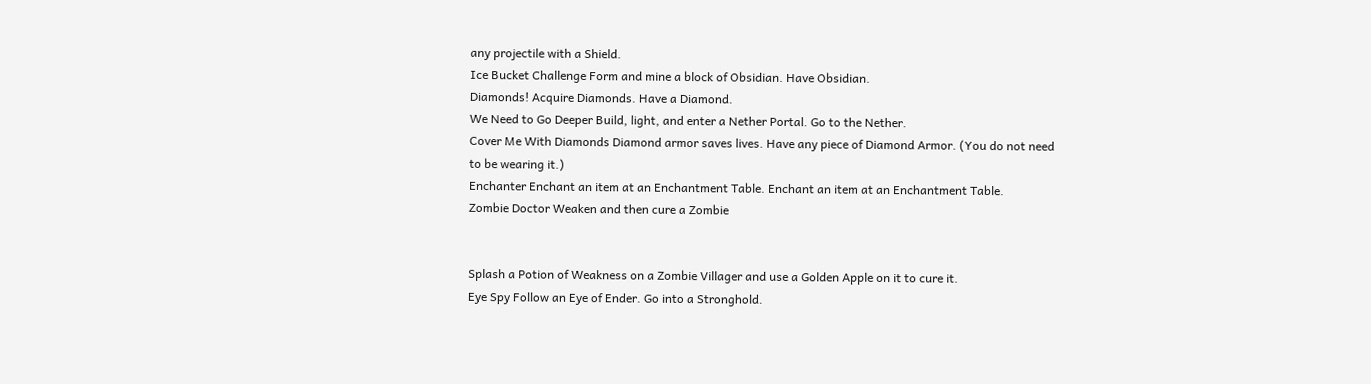any projectile with a Shield.
Ice Bucket Challenge Form and mine a block of Obsidian. Have Obsidian.
Diamonds! Acquire Diamonds. Have a Diamond.
We Need to Go Deeper Build, light, and enter a Nether Portal. Go to the Nether.
Cover Me With Diamonds Diamond armor saves lives. Have any piece of Diamond Armor. (You do not need to be wearing it.)
Enchanter Enchant an item at an Enchantment Table. Enchant an item at an Enchantment Table.
Zombie Doctor Weaken and then cure a Zombie


Splash a Potion of Weakness on a Zombie Villager and use a Golden Apple on it to cure it.
Eye Spy Follow an Eye of Ender. Go into a Stronghold.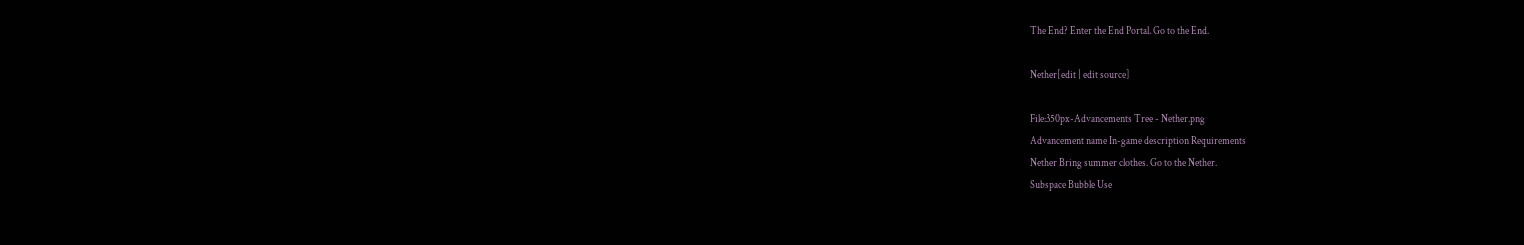The End? Enter the End Portal. Go to the End.

Nether[edit | edit source]

File:350px-Advancements Tree - Nether.png
Advancement name In-game description Requirements
Nether Bring summer clothes. Go to the Nether.
Subspace Bubble Use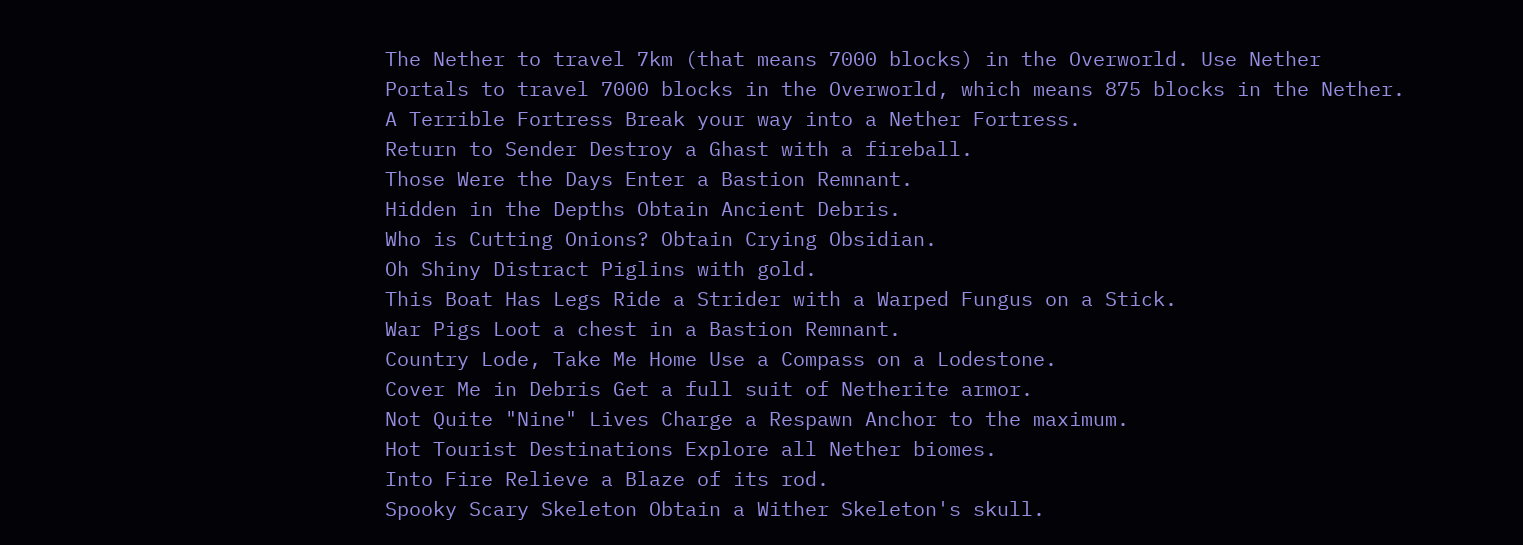The Nether to travel 7km (that means 7000 blocks) in the Overworld. Use Nether Portals to travel 7000 blocks in the Overworld, which means 875 blocks in the Nether.
A Terrible Fortress Break your way into a Nether Fortress.
Return to Sender Destroy a Ghast with a fireball.
Those Were the Days Enter a Bastion Remnant.
Hidden in the Depths Obtain Ancient Debris.
Who is Cutting Onions? Obtain Crying Obsidian.
Oh Shiny Distract Piglins with gold.
This Boat Has Legs Ride a Strider with a Warped Fungus on a Stick.
War Pigs Loot a chest in a Bastion Remnant.
Country Lode, Take Me Home Use a Compass on a Lodestone.
Cover Me in Debris Get a full suit of Netherite armor.
Not Quite "Nine" Lives Charge a Respawn Anchor to the maximum.
Hot Tourist Destinations Explore all Nether biomes.
Into Fire Relieve a Blaze of its rod.
Spooky Scary Skeleton Obtain a Wither Skeleton's skull.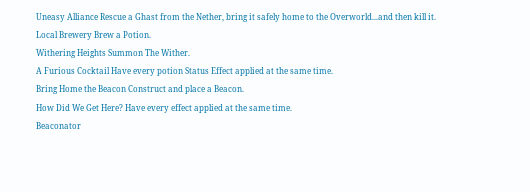Uneasy Alliance Rescue a Ghast from the Nether, bring it safely home to the Overworld...and then kill it.
Local Brewery Brew a Potion.
Withering Heights Summon The Wither.
A Furious Cocktail Have every potion Status Effect applied at the same time.
Bring Home the Beacon Construct and place a Beacon.
How Did We Get Here? Have every effect applied at the same time.
Beaconator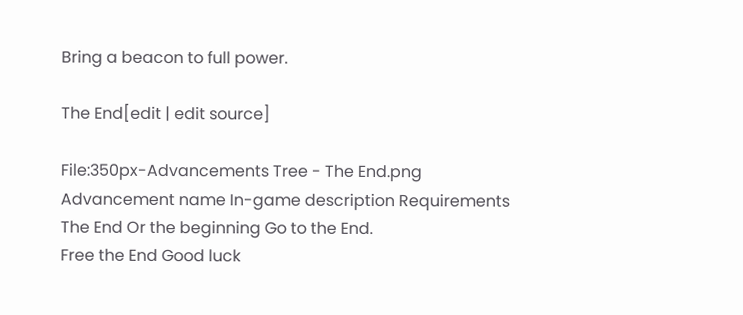Bring a beacon to full power.

The End[edit | edit source]

File:350px-Advancements Tree - The End.png
Advancement name In-game description Requirements
The End Or the beginning Go to the End.
Free the End Good luck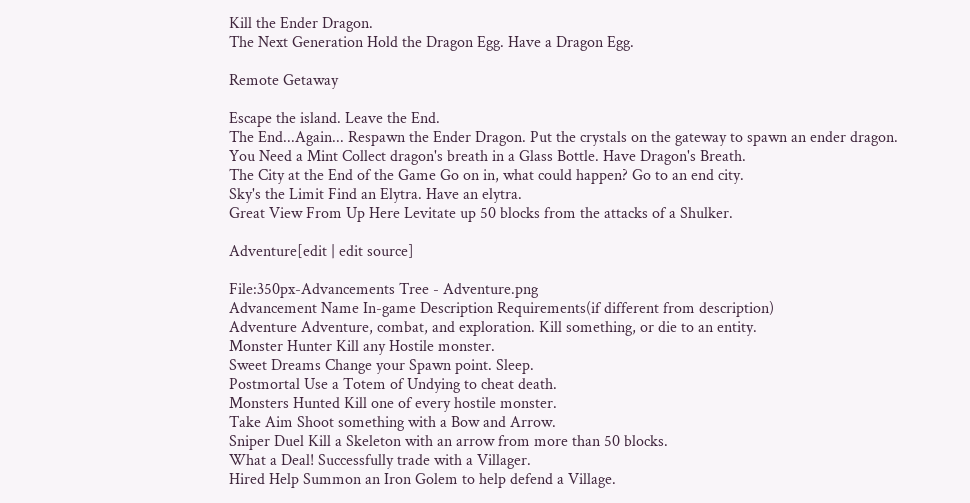Kill the Ender Dragon.
The Next Generation Hold the Dragon Egg. Have a Dragon Egg.

Remote Getaway

Escape the island. Leave the End.
The End...Again... Respawn the Ender Dragon. Put the crystals on the gateway to spawn an ender dragon.
You Need a Mint Collect dragon's breath in a Glass Bottle. Have Dragon's Breath.
The City at the End of the Game Go on in, what could happen? Go to an end city.
Sky's the Limit Find an Elytra. Have an elytra.
Great View From Up Here Levitate up 50 blocks from the attacks of a Shulker.

Adventure[edit | edit source]

File:350px-Advancements Tree - Adventure.png
Advancement Name In-game Description Requirements(if different from description)
Adventure Adventure, combat, and exploration. Kill something, or die to an entity.
Monster Hunter Kill any Hostile monster.
Sweet Dreams Change your Spawn point. Sleep.
Postmortal Use a Totem of Undying to cheat death.
Monsters Hunted Kill one of every hostile monster.
Take Aim Shoot something with a Bow and Arrow.
Sniper Duel Kill a Skeleton with an arrow from more than 50 blocks.
What a Deal! Successfully trade with a Villager.
Hired Help Summon an Iron Golem to help defend a Village.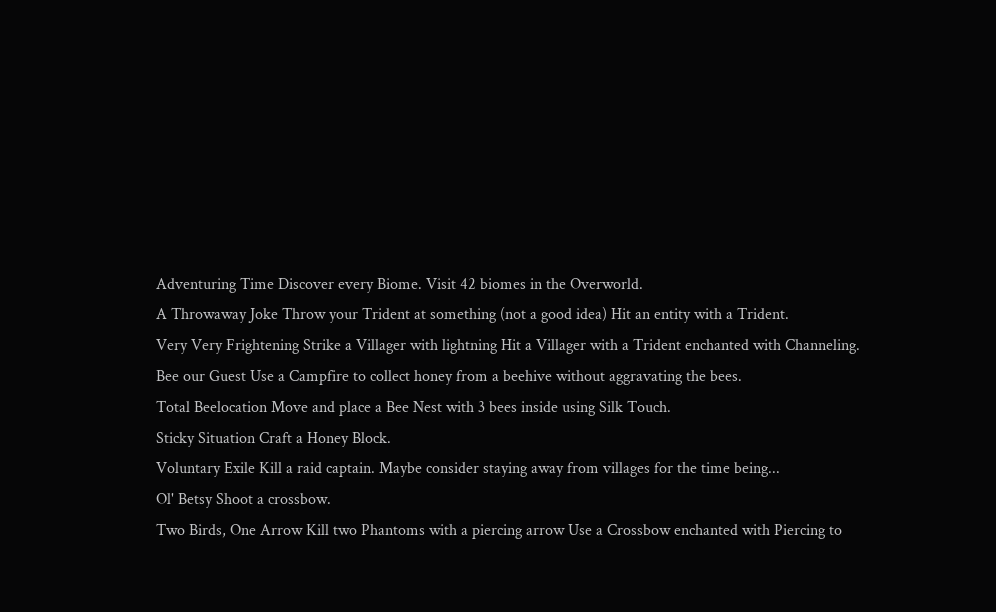Adventuring Time Discover every Biome. Visit 42 biomes in the Overworld.
A Throwaway Joke Throw your Trident at something (not a good idea) Hit an entity with a Trident.
Very Very Frightening Strike a Villager with lightning Hit a Villager with a Trident enchanted with Channeling.
Bee our Guest Use a Campfire to collect honey from a beehive without aggravating the bees.
Total Beelocation Move and place a Bee Nest with 3 bees inside using Silk Touch.
Sticky Situation Craft a Honey Block.
Voluntary Exile Kill a raid captain. Maybe consider staying away from villages for the time being...
Ol' Betsy Shoot a crossbow.
Two Birds, One Arrow Kill two Phantoms with a piercing arrow Use a Crossbow enchanted with Piercing to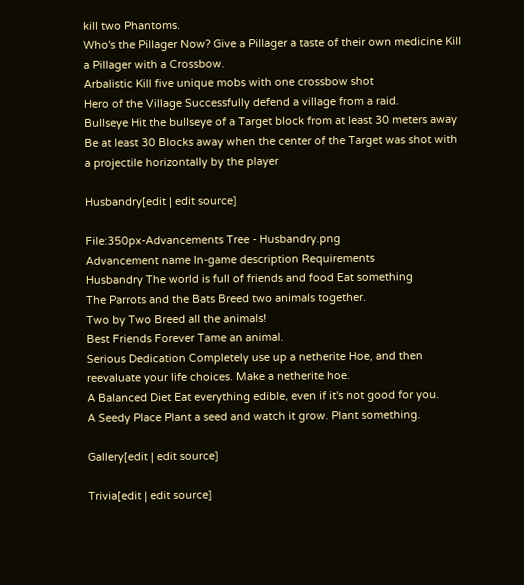kill two Phantoms.
Who's the Pillager Now? Give a Pillager a taste of their own medicine Kill a Pillager with a Crossbow.
Arbalistic Kill five unique mobs with one crossbow shot
Hero of the Village Successfully defend a village from a raid.
Bullseye Hit the bullseye of a Target block from at least 30 meters away Be at least 30 Blocks away when the center of the Target was shot with a projectile horizontally by the player

Husbandry[edit | edit source]

File:350px-Advancements Tree - Husbandry.png
Advancement name In-game description Requirements
Husbandry The world is full of friends and food Eat something
The Parrots and the Bats Breed two animals together.
Two by Two Breed all the animals!
Best Friends Forever Tame an animal.
Serious Dedication Completely use up a netherite Hoe, and then reevaluate your life choices. Make a netherite hoe.
A Balanced Diet Eat everything edible, even if it's not good for you.
A Seedy Place Plant a seed and watch it grow. Plant something.

Gallery[edit | edit source]

Trivia[edit | edit source]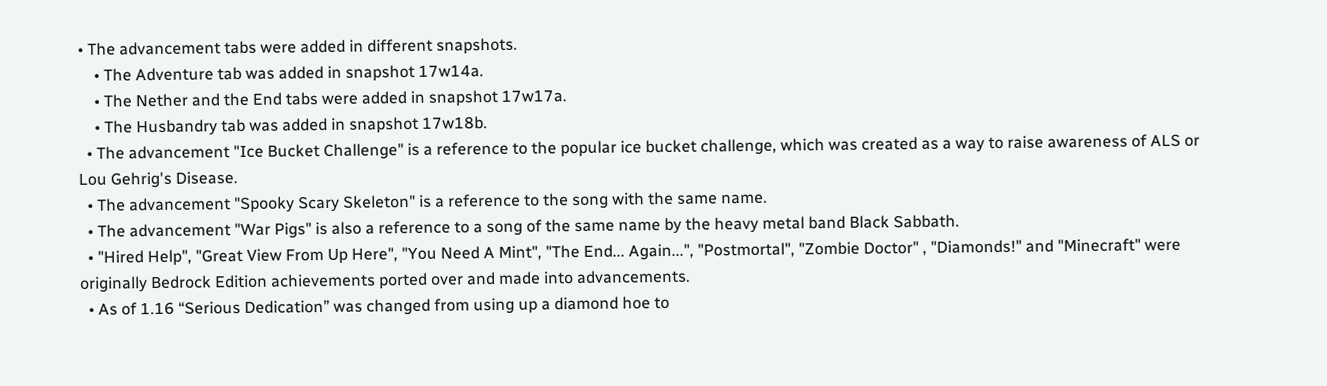• The advancement tabs were added in different snapshots.
    • The Adventure tab was added in snapshot 17w14a.
    • The Nether and the End tabs were added in snapshot 17w17a.
    • The Husbandry tab was added in snapshot 17w18b.
  • The advancement "Ice Bucket Challenge" is a reference to the popular ice bucket challenge, which was created as a way to raise awareness of ALS or Lou Gehrig's Disease.
  • The advancement "Spooky Scary Skeleton" is a reference to the song with the same name.
  • The advancement "War Pigs" is also a reference to a song of the same name by the heavy metal band Black Sabbath.
  • "Hired Help", "Great View From Up Here", "You Need A Mint", "The End... Again...", "Postmortal", "Zombie Doctor" , "Diamonds!" and "Minecraft" were originally Bedrock Edition achievements ported over and made into advancements.
  • As of 1.16 “Serious Dedication” was changed from using up a diamond hoe to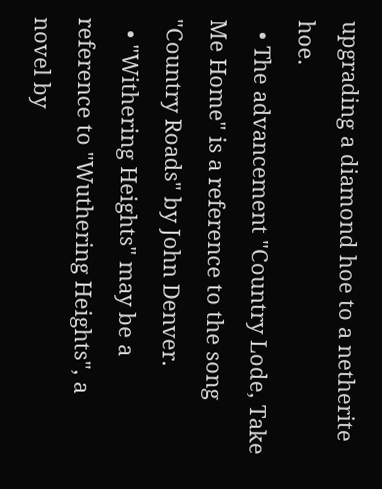upgrading a diamond hoe to a netherite hoe.
  • The advancement "Country Lode, Take Me Home" is a reference to the song "Country Roads" by John Denver.
  • "Withering Heights" may be a reference to "Wuthering Heights", a novel by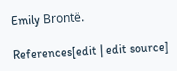Emily Brontë.

References[edit | edit source]